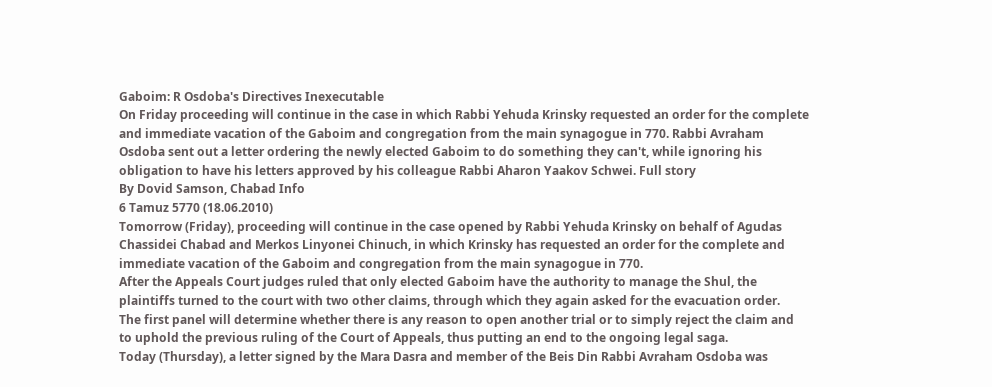Gaboim: R Osdoba's Directives Inexecutable
On Friday proceeding will continue in the case in which Rabbi Yehuda Krinsky requested an order for the complete and immediate vacation of the Gaboim and congregation from the main synagogue in 770. Rabbi Avraham Osdoba sent out a letter ordering the newly elected Gaboim to do something they can't, while ignoring his obligation to have his letters approved by his colleague Rabbi Aharon Yaakov Schwei. Full story
By Dovid Samson, Chabad Info
6 Tamuz 5770 (18.06.2010)
Tomorrow (Friday), proceeding will continue in the case opened by Rabbi Yehuda Krinsky on behalf of Agudas Chassidei Chabad and Merkos Linyonei Chinuch, in which Krinsky has requested an order for the complete and immediate vacation of the Gaboim and congregation from the main synagogue in 770.
After the Appeals Court judges ruled that only elected Gaboim have the authority to manage the Shul, the plaintiffs turned to the court with two other claims, through which they again asked for the evacuation order.
The first panel will determine whether there is any reason to open another trial or to simply reject the claim and to uphold the previous ruling of the Court of Appeals, thus putting an end to the ongoing legal saga.
Today (Thursday), a letter signed by the Mara Dasra and member of the Beis Din Rabbi Avraham Osdoba was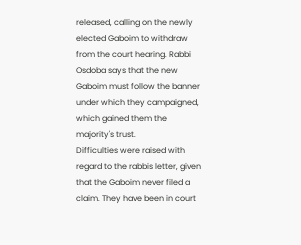released, calling on the newly elected Gaboim to withdraw from the court hearing. Rabbi Osdoba says that the new Gaboim must follow the banner under which they campaigned, which gained them the majority's trust.
Difficulties were raised with regard to the rabbis letter, given that the Gaboim never filed a claim. They have been in court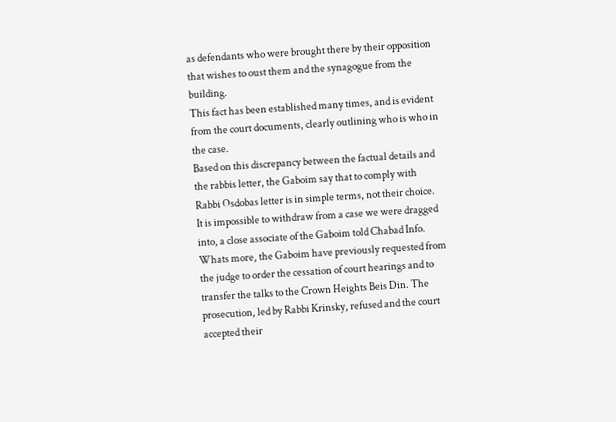as defendants who were brought there by their opposition that wishes to oust them and the synagogue from the building.
This fact has been established many times, and is evident from the court documents, clearly outlining who is who in the case.
Based on this discrepancy between the factual details and the rabbis letter, the Gaboim say that to comply with Rabbi Osdobas letter is in simple terms, not their choice.
It is impossible to withdraw from a case we were dragged into, a close associate of the Gaboim told Chabad Info.
Whats more, the Gaboim have previously requested from the judge to order the cessation of court hearings and to transfer the talks to the Crown Heights Beis Din. The prosecution, led by Rabbi Krinsky, refused and the court accepted their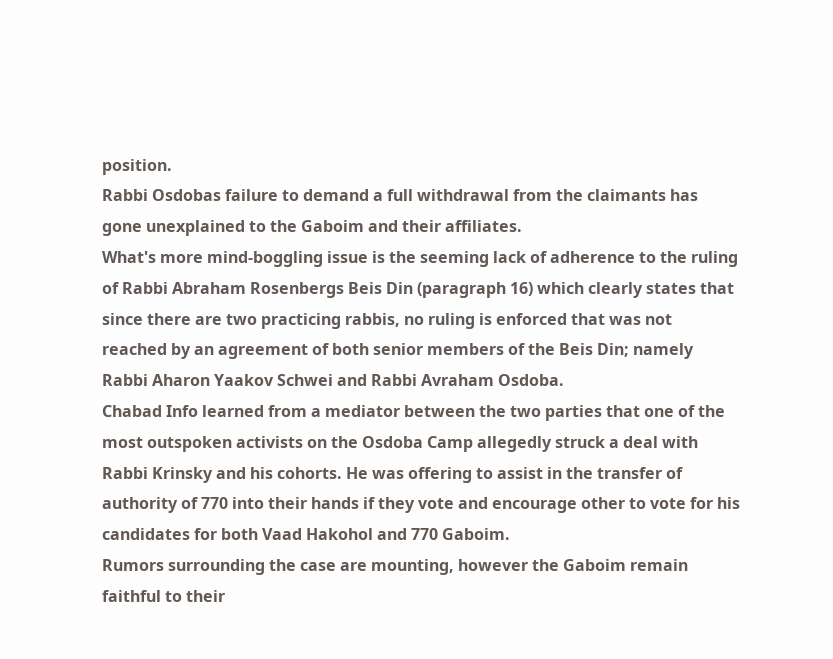position.
Rabbi Osdobas failure to demand a full withdrawal from the claimants has gone unexplained to the Gaboim and their affiliates.
What's more mind-boggling issue is the seeming lack of adherence to the ruling of Rabbi Abraham Rosenbergs Beis Din (paragraph 16) which clearly states that since there are two practicing rabbis, no ruling is enforced that was not reached by an agreement of both senior members of the Beis Din; namely Rabbi Aharon Yaakov Schwei and Rabbi Avraham Osdoba.
Chabad Info learned from a mediator between the two parties that one of the most outspoken activists on the Osdoba Camp allegedly struck a deal with Rabbi Krinsky and his cohorts. He was offering to assist in the transfer of authority of 770 into their hands if they vote and encourage other to vote for his candidates for both Vaad Hakohol and 770 Gaboim.
Rumors surrounding the case are mounting, however the Gaboim remain faithful to their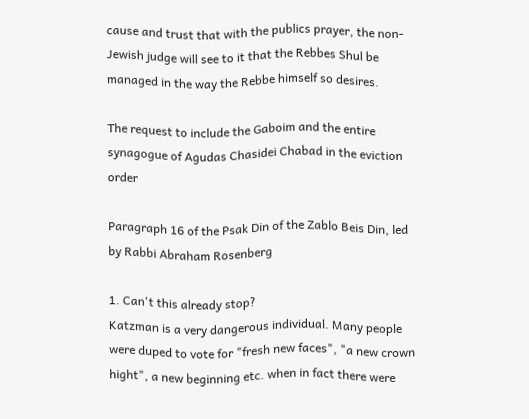cause and trust that with the publics prayer, the non-Jewish judge will see to it that the Rebbes Shul be managed in the way the Rebbe himself so desires.

The request to include the Gaboim and the entire synagogue of Agudas Chasidei Chabad in the eviction order

Paragraph 16 of the Psak Din of the Zablo Beis Din, led by Rabbi Abraham Rosenberg

1. Can't this already stop?
Katzman is a very dangerous individual. Many people were duped to vote for "fresh new faces", "a new crown hight", a new beginning etc. when in fact there were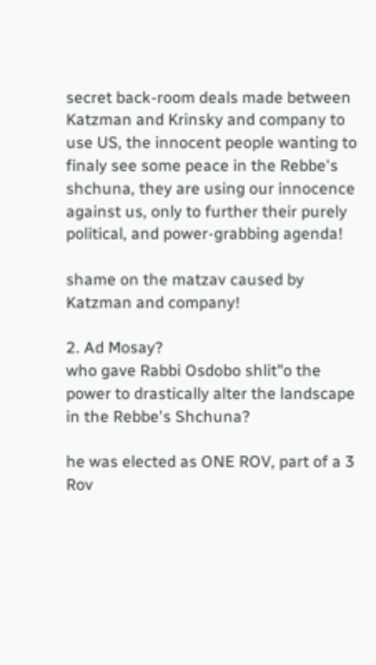secret back-room deals made between Katzman and Krinsky and company to use US, the innocent people wanting to finaly see some peace in the Rebbe's shchuna, they are using our innocence against us, only to further their purely political, and power-grabbing agenda!

shame on the matzav caused by Katzman and company!

2. Ad Mosay?
who gave Rabbi Osdobo shlit"o the power to drastically alter the landscape in the Rebbe's Shchuna?

he was elected as ONE ROV, part of a 3 Rov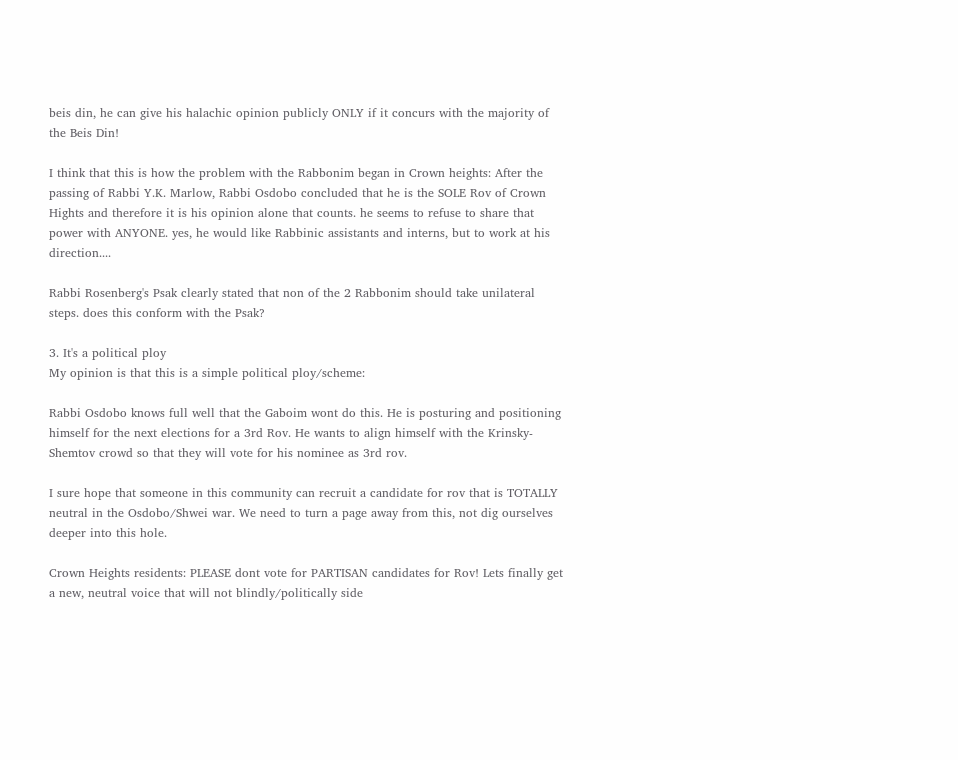beis din, he can give his halachic opinion publicly ONLY if it concurs with the majority of the Beis Din!

I think that this is how the problem with the Rabbonim began in Crown heights: After the passing of Rabbi Y.K. Marlow, Rabbi Osdobo concluded that he is the SOLE Rov of Crown Hights and therefore it is his opinion alone that counts. he seems to refuse to share that power with ANYONE. yes, he would like Rabbinic assistants and interns, but to work at his direction....

Rabbi Rosenberg's Psak clearly stated that non of the 2 Rabbonim should take unilateral steps. does this conform with the Psak?

3. It's a political ploy
My opinion is that this is a simple political ploy/scheme:

Rabbi Osdobo knows full well that the Gaboim wont do this. He is posturing and positioning himself for the next elections for a 3rd Rov. He wants to align himself with the Krinsky-Shemtov crowd so that they will vote for his nominee as 3rd rov.

I sure hope that someone in this community can recruit a candidate for rov that is TOTALLY neutral in the Osdobo/Shwei war. We need to turn a page away from this, not dig ourselves deeper into this hole.

Crown Heights residents: PLEASE dont vote for PARTISAN candidates for Rov! Lets finally get a new, neutral voice that will not blindly/politically side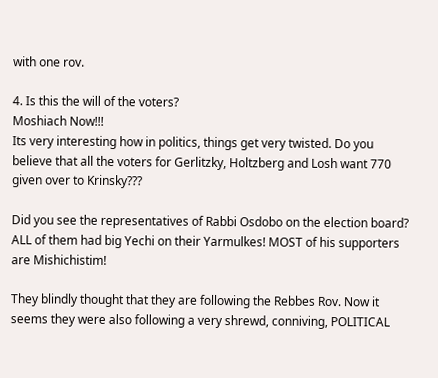with one rov.

4. Is this the will of the voters?
Moshiach Now!!!
Its very interesting how in politics, things get very twisted. Do you believe that all the voters for Gerlitzky, Holtzberg and Losh want 770 given over to Krinsky???

Did you see the representatives of Rabbi Osdobo on the election board? ALL of them had big Yechi on their Yarmulkes! MOST of his supporters are Mishichistim!

They blindly thought that they are following the Rebbes Rov. Now it seems they were also following a very shrewd, conniving, POLITICAL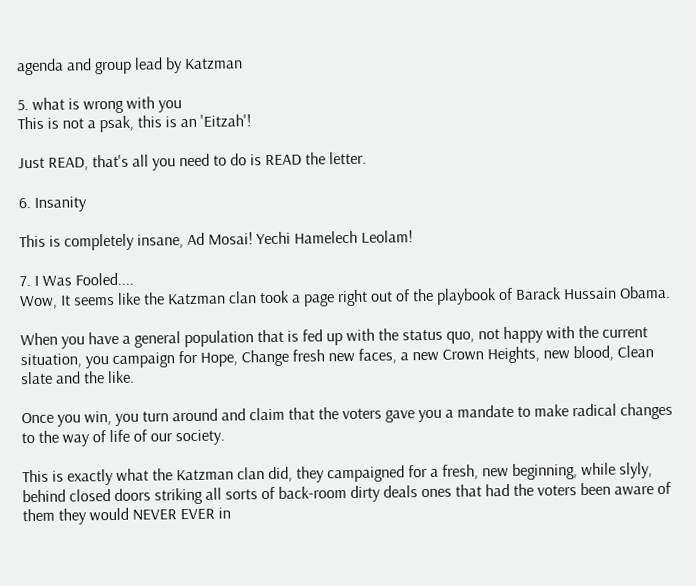agenda and group lead by Katzman

5. what is wrong with you
This is not a psak, this is an 'Eitzah'!

Just READ, that's all you need to do is READ the letter.

6. Insanity

This is completely insane, Ad Mosai! Yechi Hamelech Leolam!

7. I Was Fooled....
Wow, It seems like the Katzman clan took a page right out of the playbook of Barack Hussain Obama.

When you have a general population that is fed up with the status quo, not happy with the current situation, you campaign for Hope, Change fresh new faces, a new Crown Heights, new blood, Clean slate and the like.

Once you win, you turn around and claim that the voters gave you a mandate to make radical changes to the way of life of our society.

This is exactly what the Katzman clan did, they campaigned for a fresh, new beginning, while slyly, behind closed doors striking all sorts of back-room dirty deals ones that had the voters been aware of them they would NEVER EVER in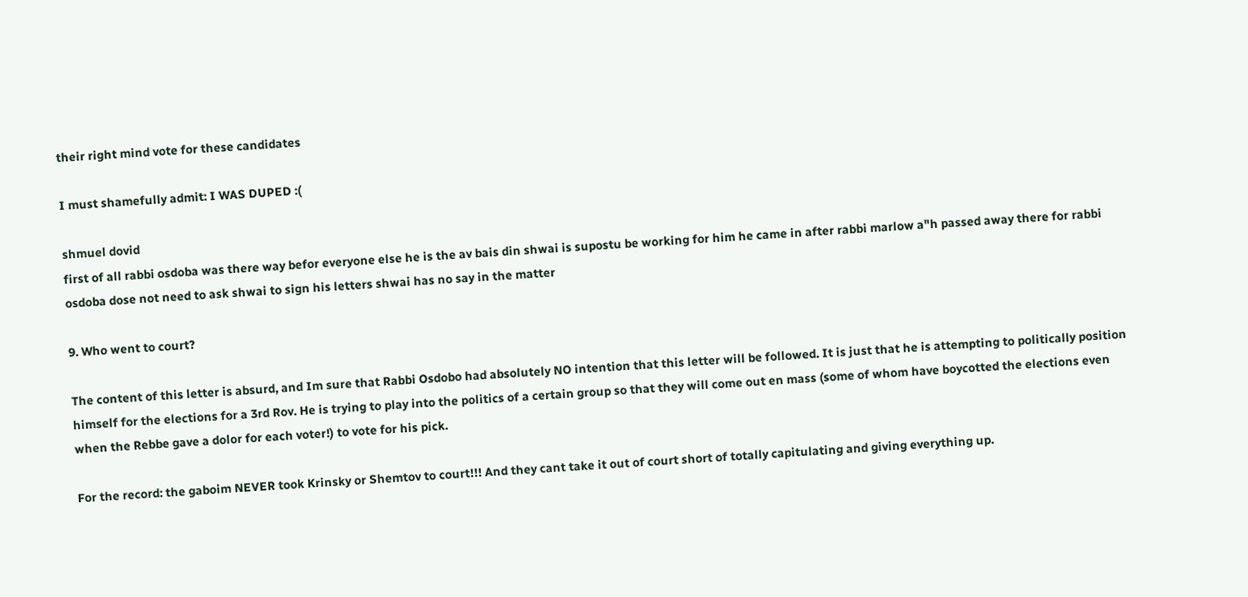their right mind vote for these candidates

I must shamefully admit: I WAS DUPED :(

shmuel dovid
first of all rabbi osdoba was there way befor everyone else he is the av bais din shwai is supostu be working for him he came in after rabbi marlow a"h passed away there for rabbi osdoba dose not need to ask shwai to sign his letters shwai has no say in the matter

9. Who went to court?

The content of this letter is absurd, and Im sure that Rabbi Osdobo had absolutely NO intention that this letter will be followed. It is just that he is attempting to politically position himself for the elections for a 3rd Rov. He is trying to play into the politics of a certain group so that they will come out en mass (some of whom have boycotted the elections even when the Rebbe gave a dolor for each voter!) to vote for his pick.

For the record: the gaboim NEVER took Krinsky or Shemtov to court!!! And they cant take it out of court short of totally capitulating and giving everything up.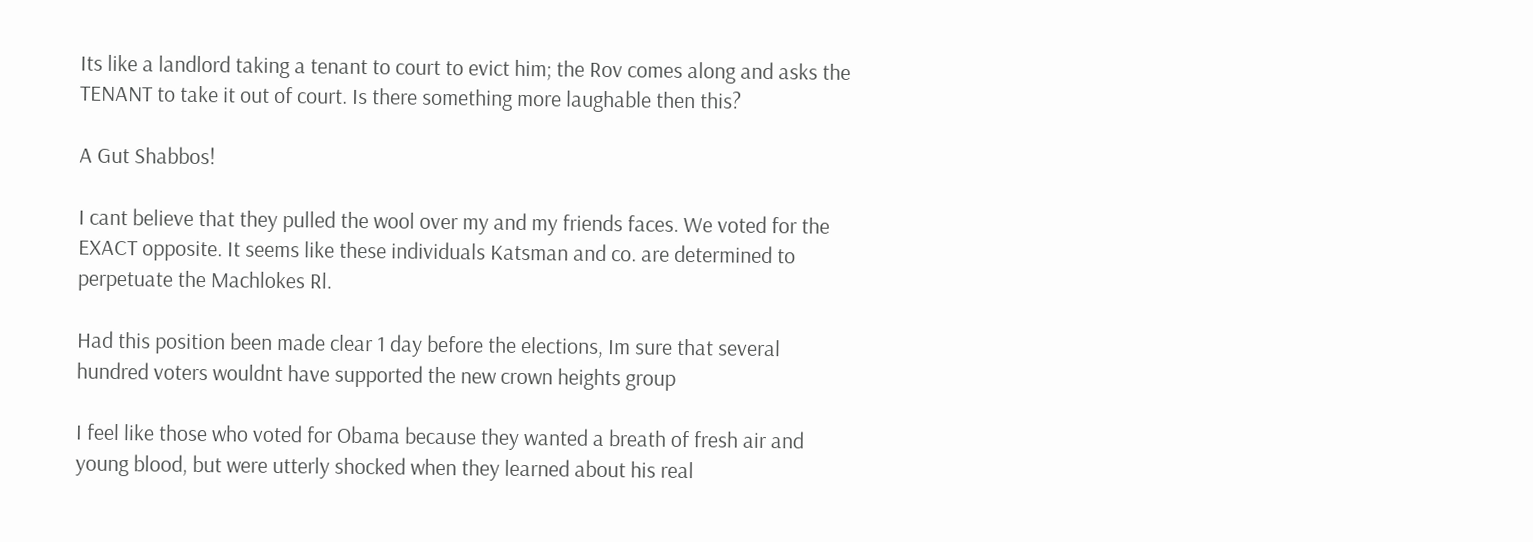Its like a landlord taking a tenant to court to evict him; the Rov comes along and asks the TENANT to take it out of court. Is there something more laughable then this?

A Gut Shabbos!

I cant believe that they pulled the wool over my and my friends faces. We voted for the EXACT opposite. It seems like these individuals Katsman and co. are determined to perpetuate the Machlokes Rl.

Had this position been made clear 1 day before the elections, Im sure that several hundred voters wouldnt have supported the new crown heights group

I feel like those who voted for Obama because they wanted a breath of fresh air and young blood, but were utterly shocked when they learned about his real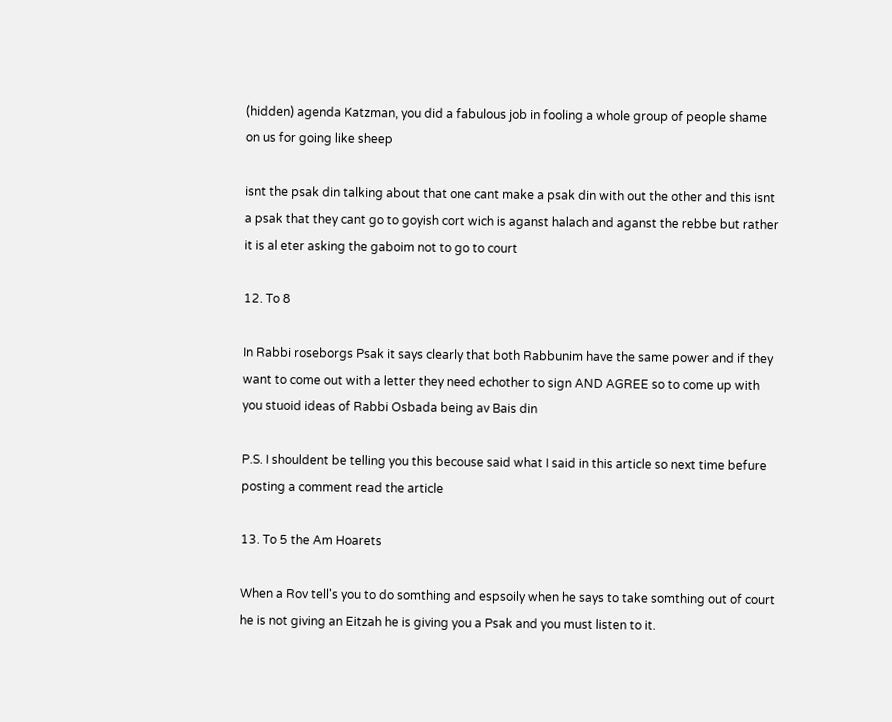(hidden) agenda Katzman, you did a fabulous job in fooling a whole group of people shame on us for going like sheep

isnt the psak din talking about that one cant make a psak din with out the other and this isnt a psak that they cant go to goyish cort wich is aganst halach and aganst the rebbe but rather it is al eter asking the gaboim not to go to court

12. To 8

In Rabbi roseborgs Psak it says clearly that both Rabbunim have the same power and if they want to come out with a letter they need echother to sign AND AGREE so to come up with you stuoid ideas of Rabbi Osbada being av Bais din

P.S. I shouldent be telling you this becouse said what I said in this article so next time befure posting a comment read the article

13. To 5 the Am Hoarets

When a Rov tell's you to do somthing and espsoily when he says to take somthing out of court he is not giving an Eitzah he is giving you a Psak and you must listen to it.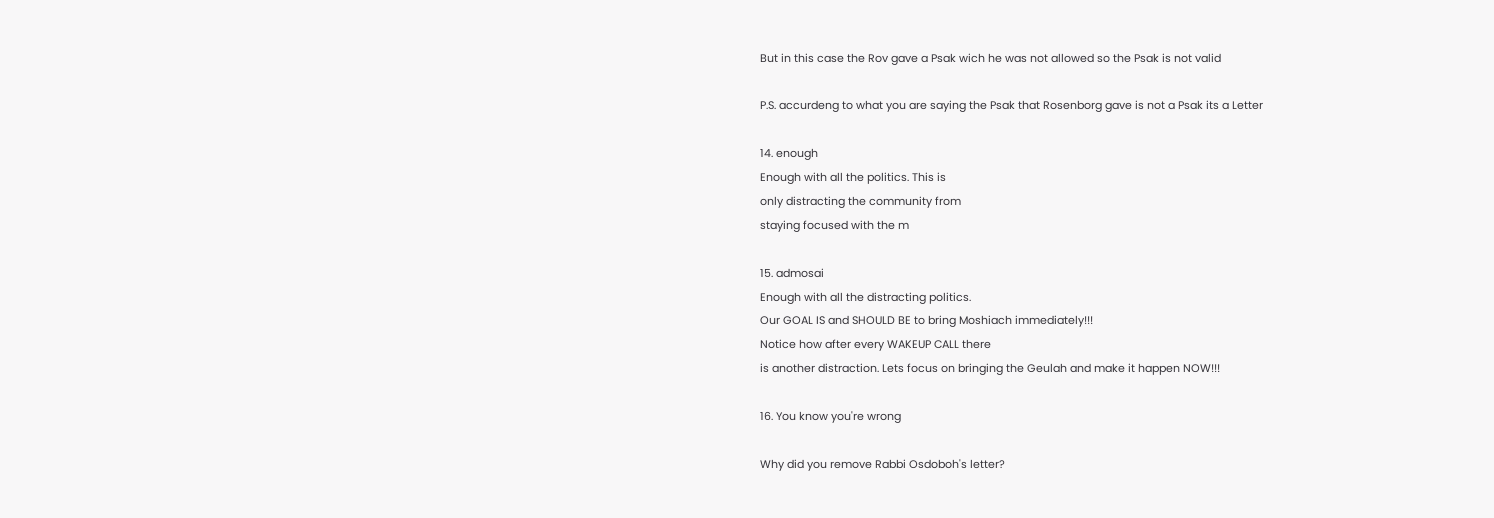But in this case the Rov gave a Psak wich he was not allowed so the Psak is not valid

P.S. accurdeng to what you are saying the Psak that Rosenborg gave is not a Psak its a Letter

14. enough
Enough with all the politics. This is
only distracting the community from
staying focused with the m

15. admosai
Enough with all the distracting politics.
Our GOAL IS and SHOULD BE to bring Moshiach immediately!!!
Notice how after every WAKEUP CALL there
is another distraction. Lets focus on bringing the Geulah and make it happen NOW!!!

16. You know you're wrong

Why did you remove Rabbi Osdoboh's letter?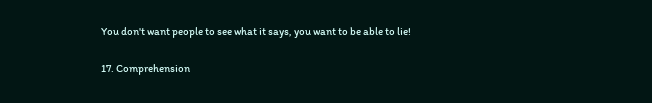You don't want people to see what it says, you want to be able to lie!

17. Comprehension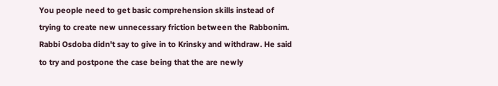You people need to get basic comprehension skills instead of trying to create new unnecessary friction between the Rabbonim. Rabbi Osdoba didn't say to give in to Krinsky and withdraw. He said to try and postpone the case being that the are newly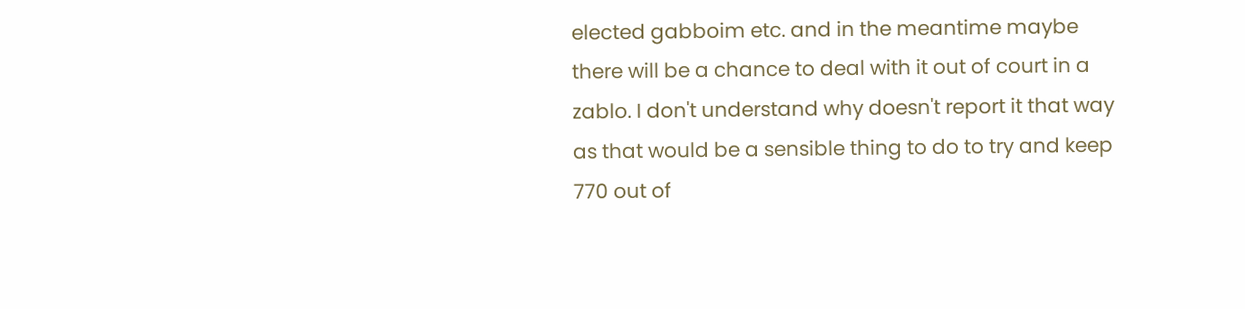elected gabboim etc. and in the meantime maybe there will be a chance to deal with it out of court in a zablo. I don't understand why doesn't report it that way as that would be a sensible thing to do to try and keep 770 out of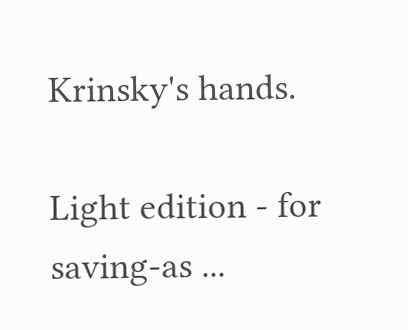Krinsky's hands.

Light edition - for saving-as ...